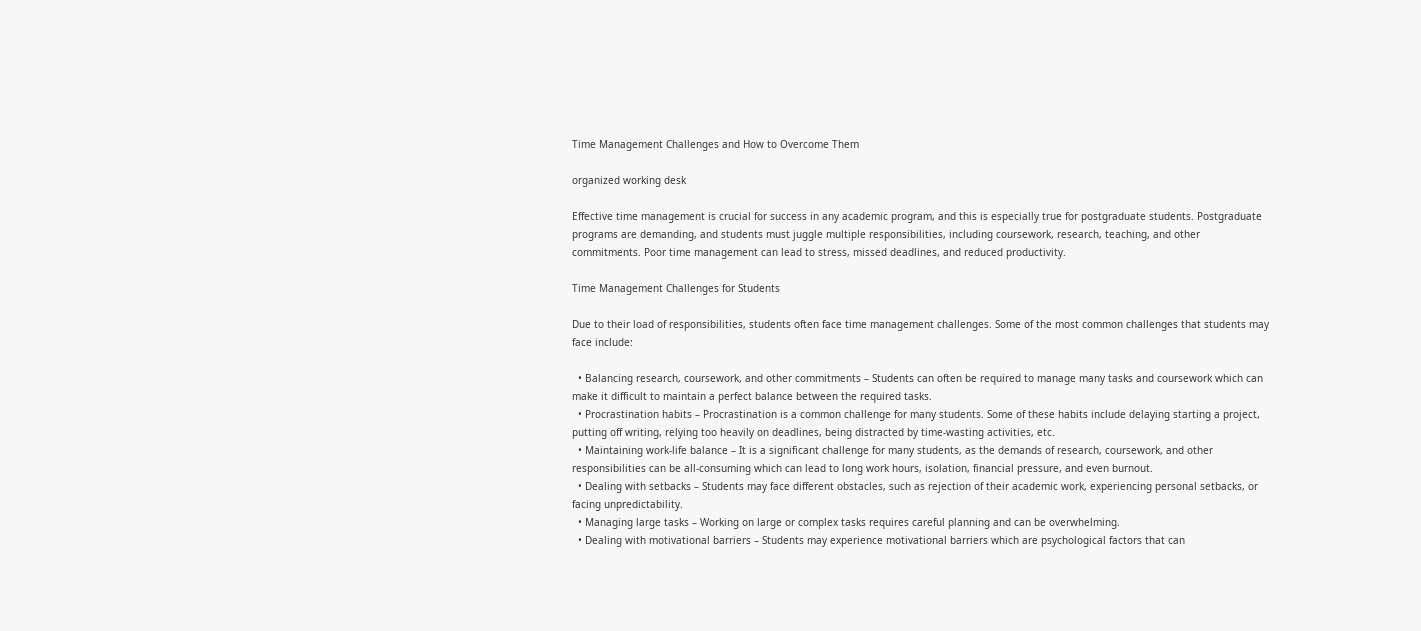Time Management Challenges and How to Overcome Them

organized working desk

Effective time management is crucial for success in any academic program, and this is especially true for postgraduate students. Postgraduate programs are demanding, and students must juggle multiple responsibilities, including coursework, research, teaching, and other commitments. Poor time management can lead to stress, missed deadlines, and reduced productivity.

Time Management Challenges for Students

Due to their load of responsibilities, students often face time management challenges. Some of the most common challenges that students may face include:

  • Balancing research, coursework, and other commitments – Students can often be required to manage many tasks and coursework which can make it difficult to maintain a perfect balance between the required tasks.
  • Procrastination habits – Procrastination is a common challenge for many students. Some of these habits include delaying starting a project, putting off writing, relying too heavily on deadlines, being distracted by time-wasting activities, etc.
  • Maintaining work-life balance – It is a significant challenge for many students, as the demands of research, coursework, and other responsibilities can be all-consuming which can lead to long work hours, isolation, financial pressure, and even burnout.
  • Dealing with setbacks – Students may face different obstacles, such as rejection of their academic work, experiencing personal setbacks, or facing unpredictability.
  • Managing large tasks – Working on large or complex tasks requires careful planning and can be overwhelming.
  • Dealing with motivational barriers – Students may experience motivational barriers which are psychological factors that can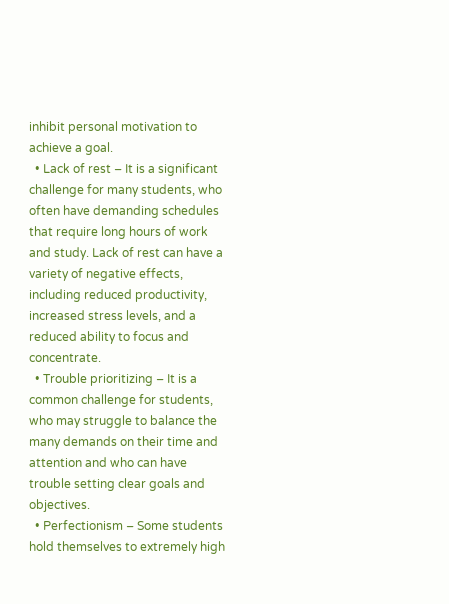inhibit personal motivation to achieve a goal.
  • Lack of rest – It is a significant challenge for many students, who often have demanding schedules that require long hours of work and study. Lack of rest can have a variety of negative effects, including reduced productivity, increased stress levels, and a reduced ability to focus and concentrate.
  • Trouble prioritizing – It is a common challenge for students, who may struggle to balance the many demands on their time and attention and who can have trouble setting clear goals and objectives.
  • Perfectionism – Some students hold themselves to extremely high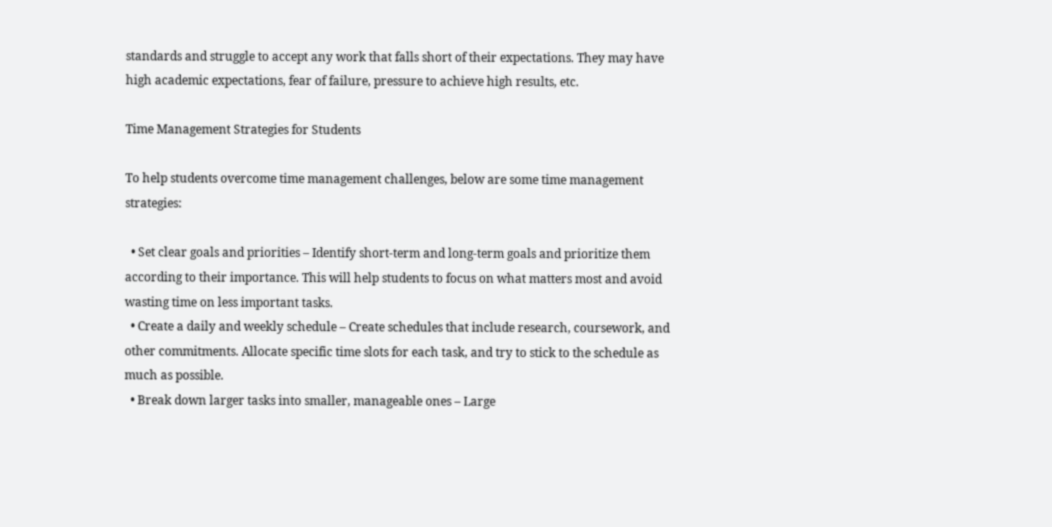standards and struggle to accept any work that falls short of their expectations. They may have high academic expectations, fear of failure, pressure to achieve high results, etc.

Time Management Strategies for Students

To help students overcome time management challenges, below are some time management strategies:

  • Set clear goals and priorities – Identify short-term and long-term goals and prioritize them according to their importance. This will help students to focus on what matters most and avoid wasting time on less important tasks.
  • Create a daily and weekly schedule – Create schedules that include research, coursework, and other commitments. Allocate specific time slots for each task, and try to stick to the schedule as much as possible.
  • Break down larger tasks into smaller, manageable ones – Large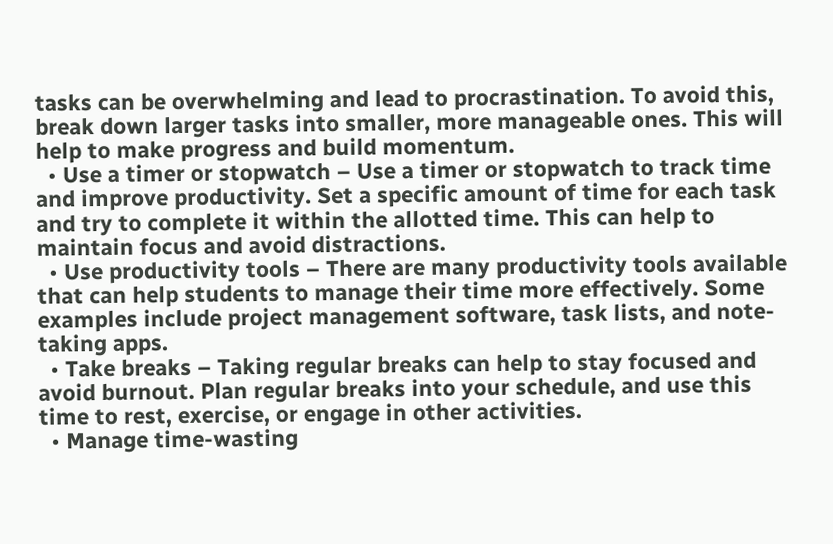tasks can be overwhelming and lead to procrastination. To avoid this, break down larger tasks into smaller, more manageable ones. This will help to make progress and build momentum.
  • Use a timer or stopwatch – Use a timer or stopwatch to track time and improve productivity. Set a specific amount of time for each task and try to complete it within the allotted time. This can help to maintain focus and avoid distractions.
  • Use productivity tools – There are many productivity tools available that can help students to manage their time more effectively. Some examples include project management software, task lists, and note-taking apps.
  • Take breaks – Taking regular breaks can help to stay focused and avoid burnout. Plan regular breaks into your schedule, and use this time to rest, exercise, or engage in other activities.
  • Manage time-wasting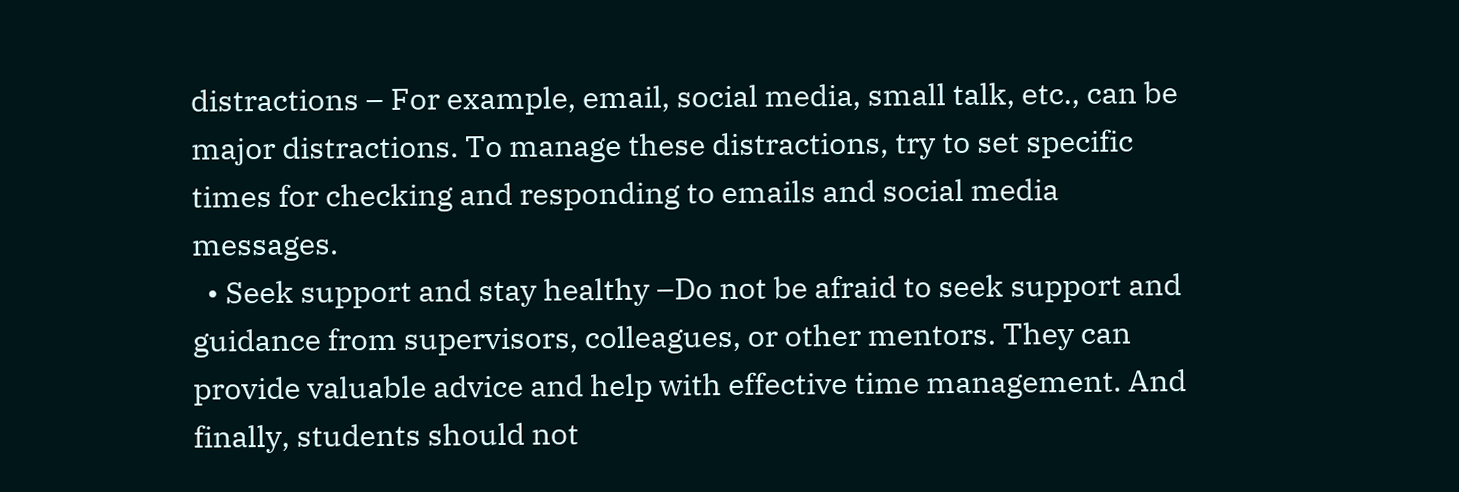distractions – For example, email, social media, small talk, etc., can be major distractions. To manage these distractions, try to set specific times for checking and responding to emails and social media messages.
  • Seek support and stay healthy –Do not be afraid to seek support and guidance from supervisors, colleagues, or other mentors. They can provide valuable advice and help with effective time management. And finally, students should not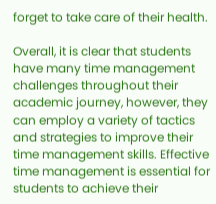forget to take care of their health.

Overall, it is clear that students have many time management challenges throughout their academic journey, however, they can employ a variety of tactics and strategies to improve their time management skills. Effective time management is essential for students to achieve their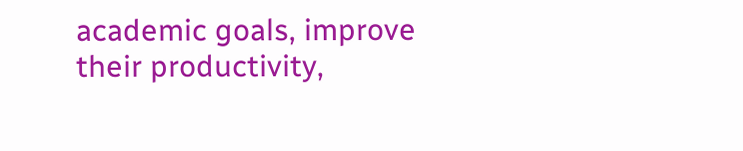academic goals, improve their productivity,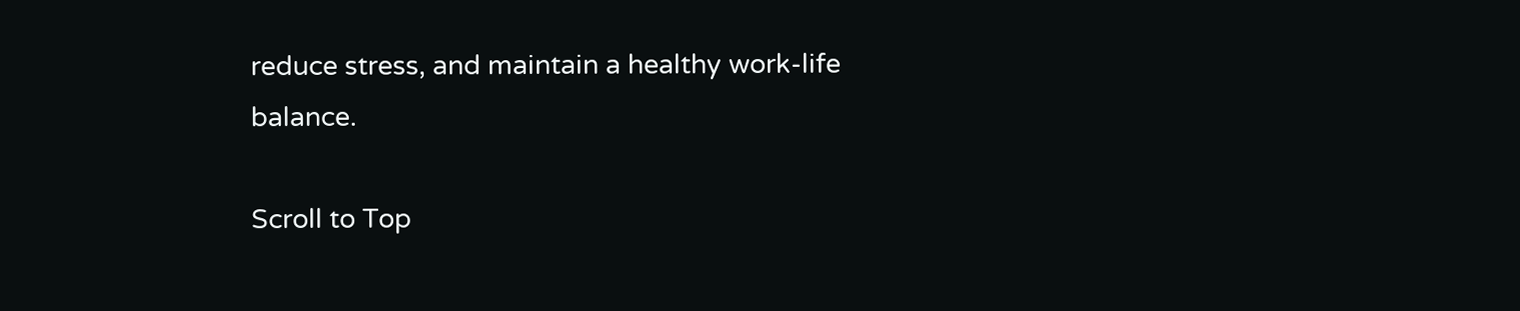reduce stress, and maintain a healthy work-life balance.

Scroll to Top